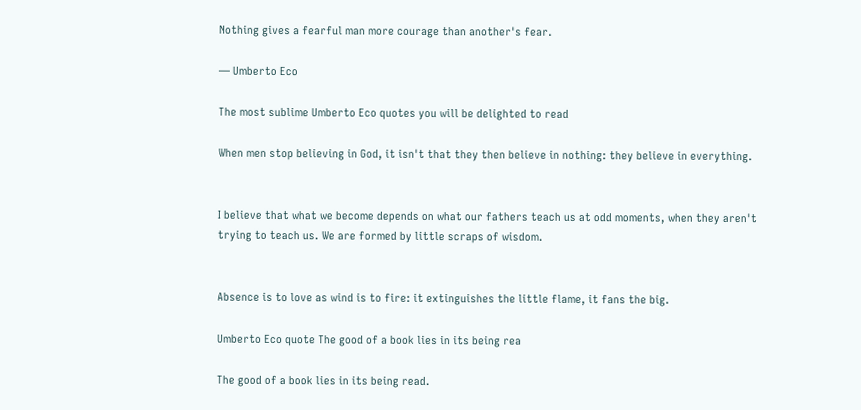Nothing gives a fearful man more courage than another's fear.

— Umberto Eco

The most sublime Umberto Eco quotes you will be delighted to read

When men stop believing in God, it isn't that they then believe in nothing: they believe in everything.


I believe that what we become depends on what our fathers teach us at odd moments, when they aren't trying to teach us. We are formed by little scraps of wisdom.


Absence is to love as wind is to fire: it extinguishes the little flame, it fans the big.

Umberto Eco quote The good of a book lies in its being rea

The good of a book lies in its being read.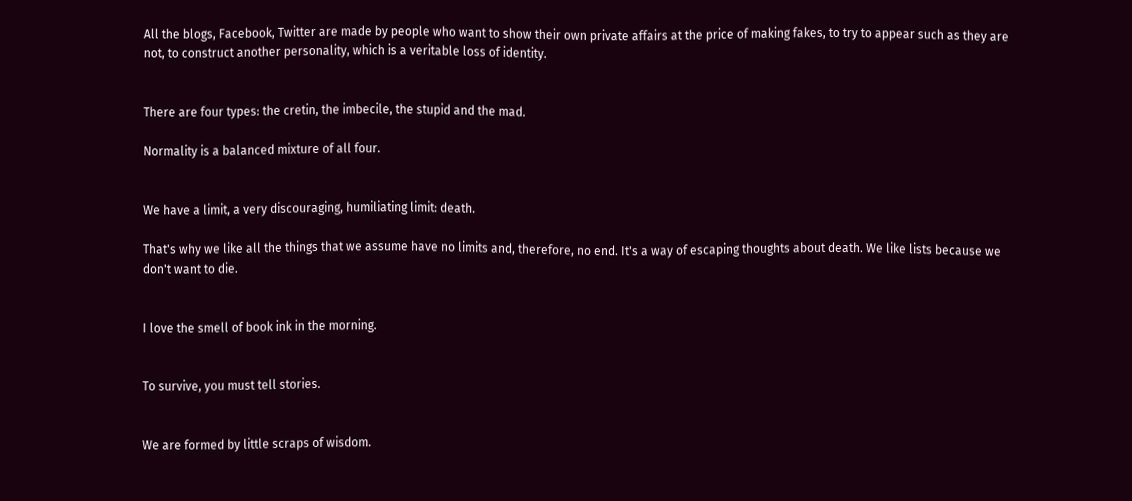All the blogs, Facebook, Twitter are made by people who want to show their own private affairs at the price of making fakes, to try to appear such as they are not, to construct another personality, which is a veritable loss of identity.


There are four types: the cretin, the imbecile, the stupid and the mad.

Normality is a balanced mixture of all four.


We have a limit, a very discouraging, humiliating limit: death.

That's why we like all the things that we assume have no limits and, therefore, no end. It's a way of escaping thoughts about death. We like lists because we don't want to die.


I love the smell of book ink in the morning.


To survive, you must tell stories.


We are formed by little scraps of wisdom.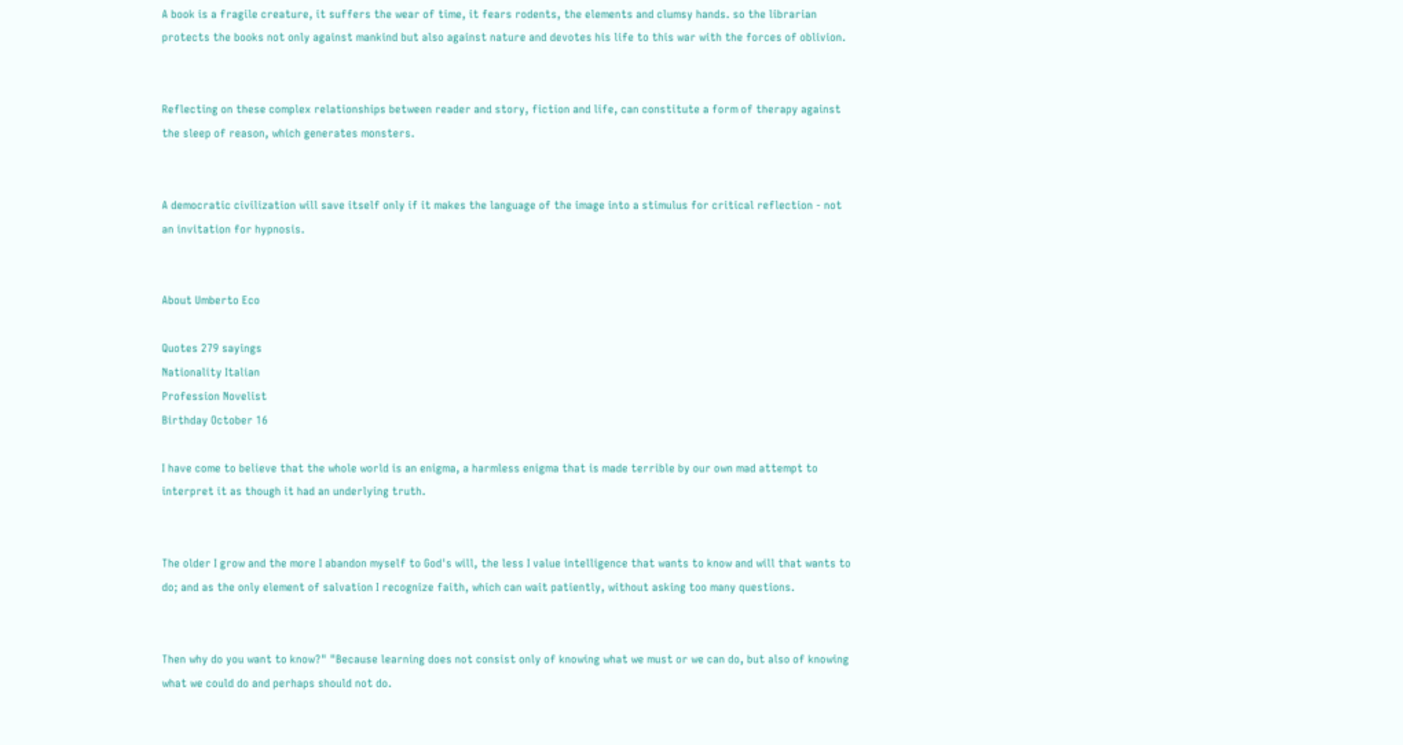A book is a fragile creature, it suffers the wear of time, it fears rodents, the elements and clumsy hands. so the librarian protects the books not only against mankind but also against nature and devotes his life to this war with the forces of oblivion.


Reflecting on these complex relationships between reader and story, fiction and life, can constitute a form of therapy against the sleep of reason, which generates monsters.


A democratic civilization will save itself only if it makes the language of the image into a stimulus for critical reflection - not an invitation for hypnosis.


About Umberto Eco

Quotes 279 sayings
Nationality Italian
Profession Novelist
Birthday October 16

I have come to believe that the whole world is an enigma, a harmless enigma that is made terrible by our own mad attempt to interpret it as though it had an underlying truth.


The older I grow and the more I abandon myself to God's will, the less I value intelligence that wants to know and will that wants to do; and as the only element of salvation I recognize faith, which can wait patiently, without asking too many questions.


Then why do you want to know?" "Because learning does not consist only of knowing what we must or we can do, but also of knowing what we could do and perhaps should not do.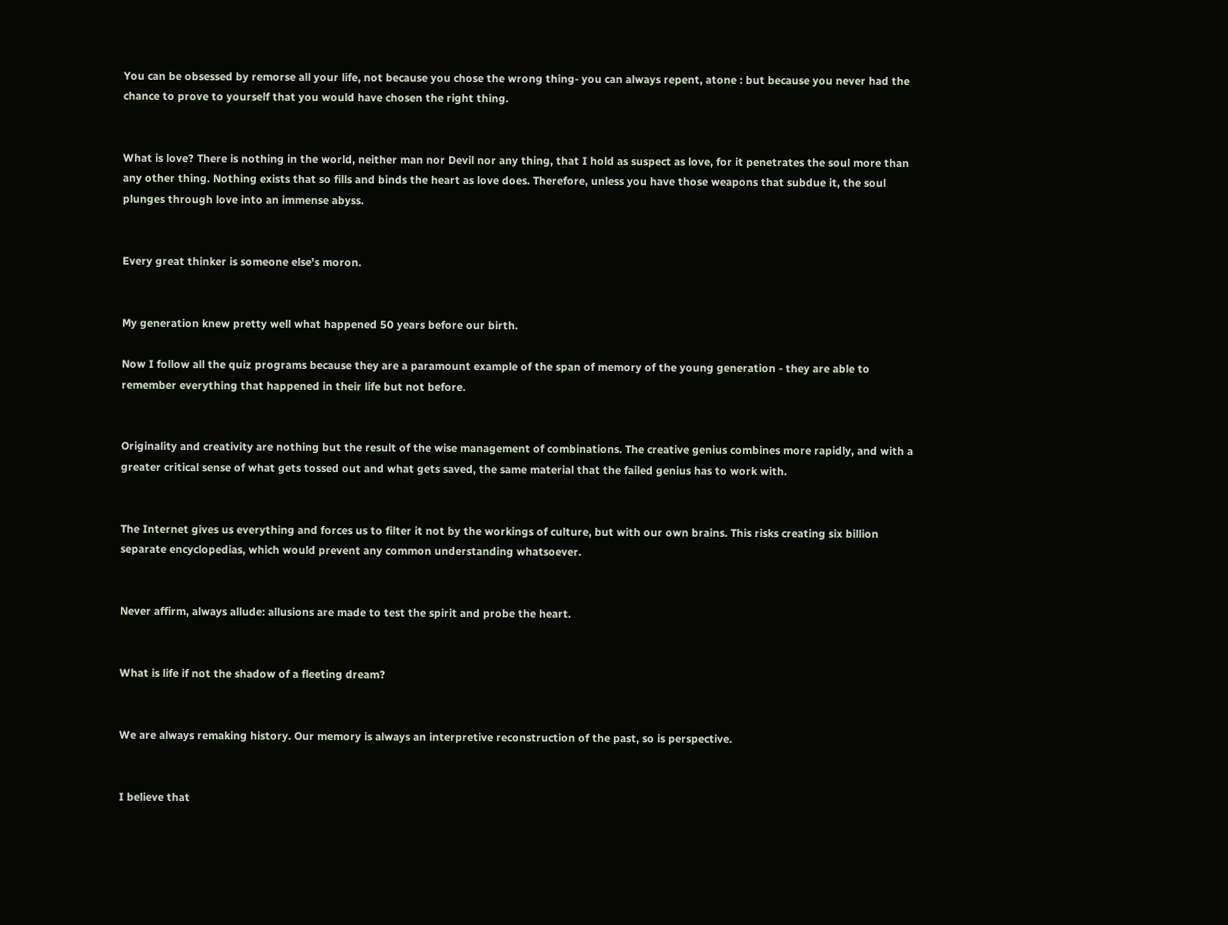You can be obsessed by remorse all your life, not because you chose the wrong thing- you can always repent, atone : but because you never had the chance to prove to yourself that you would have chosen the right thing.


What is love? There is nothing in the world, neither man nor Devil nor any thing, that I hold as suspect as love, for it penetrates the soul more than any other thing. Nothing exists that so fills and binds the heart as love does. Therefore, unless you have those weapons that subdue it, the soul plunges through love into an immense abyss.


Every great thinker is someone else's moron.


My generation knew pretty well what happened 50 years before our birth.

Now I follow all the quiz programs because they are a paramount example of the span of memory of the young generation - they are able to remember everything that happened in their life but not before.


Originality and creativity are nothing but the result of the wise management of combinations. The creative genius combines more rapidly, and with a greater critical sense of what gets tossed out and what gets saved, the same material that the failed genius has to work with.


The Internet gives us everything and forces us to filter it not by the workings of culture, but with our own brains. This risks creating six billion separate encyclopedias, which would prevent any common understanding whatsoever.


Never affirm, always allude: allusions are made to test the spirit and probe the heart.


What is life if not the shadow of a fleeting dream?


We are always remaking history. Our memory is always an interpretive reconstruction of the past, so is perspective.


I believe that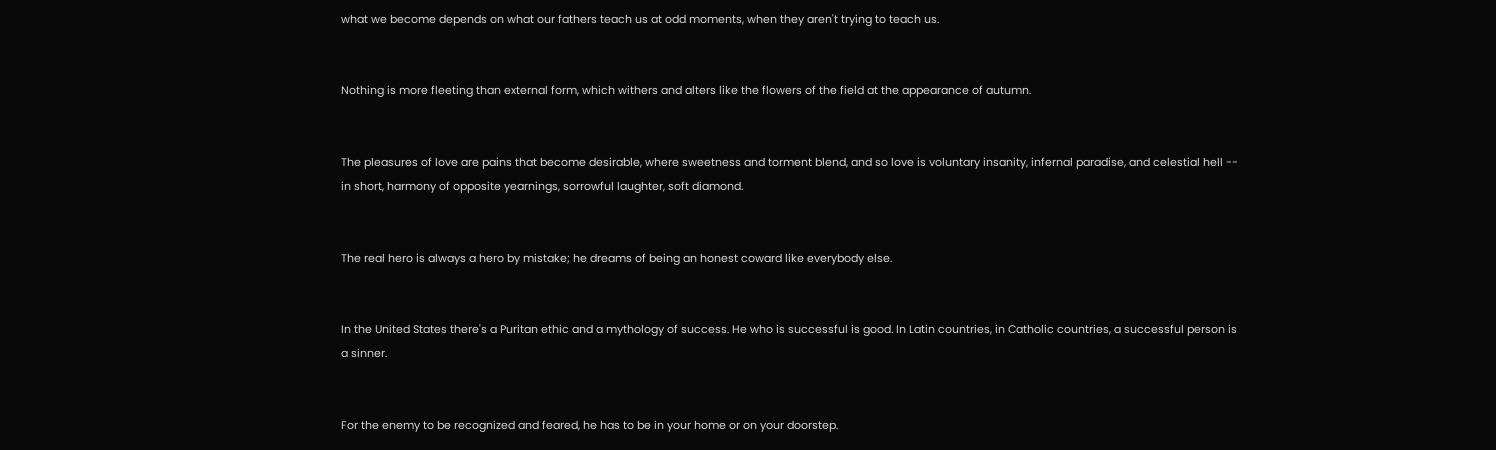what we become depends on what our fathers teach us at odd moments, when they aren't trying to teach us.


Nothing is more fleeting than external form, which withers and alters like the flowers of the field at the appearance of autumn.


The pleasures of love are pains that become desirable, where sweetness and torment blend, and so love is voluntary insanity, infernal paradise, and celestial hell -- in short, harmony of opposite yearnings, sorrowful laughter, soft diamond.


The real hero is always a hero by mistake; he dreams of being an honest coward like everybody else.


In the United States there's a Puritan ethic and a mythology of success. He who is successful is good. In Latin countries, in Catholic countries, a successful person is a sinner.


For the enemy to be recognized and feared, he has to be in your home or on your doorstep.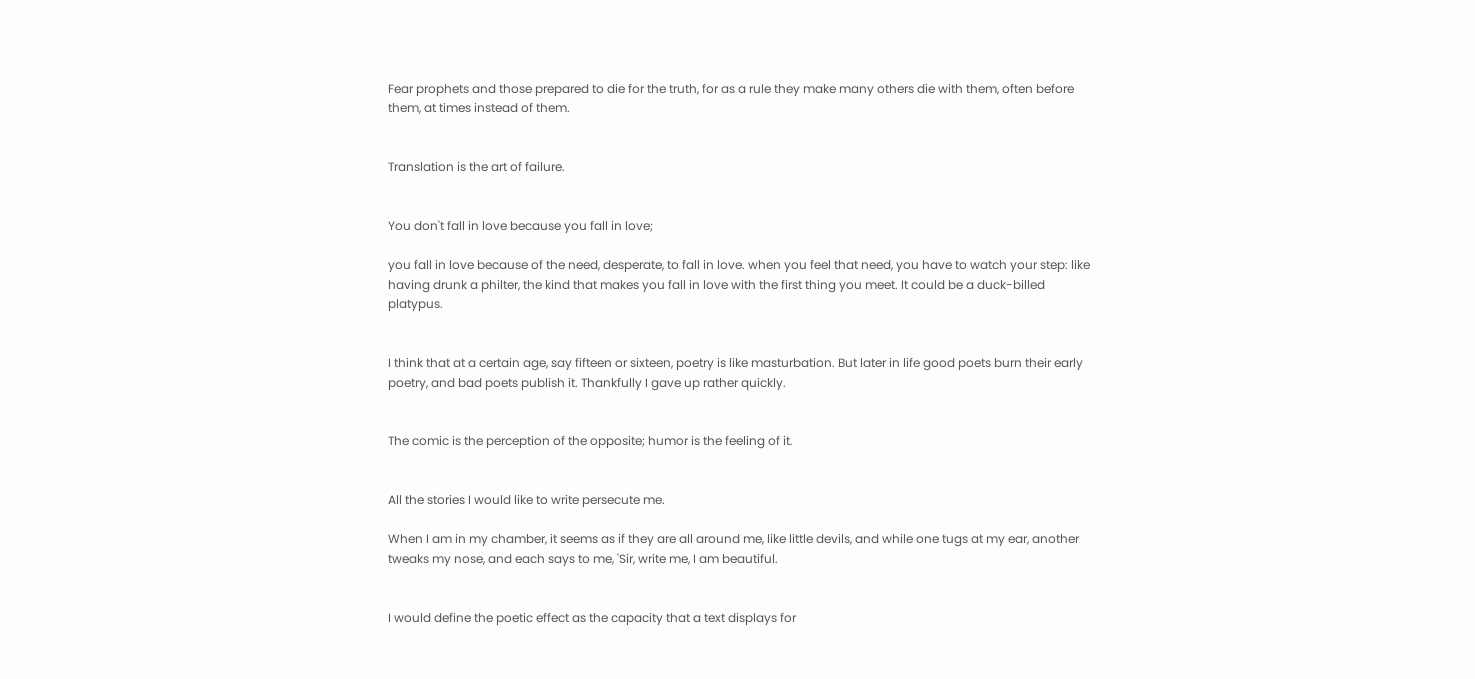Fear prophets and those prepared to die for the truth, for as a rule they make many others die with them, often before them, at times instead of them.


Translation is the art of failure.


You don't fall in love because you fall in love;

you fall in love because of the need, desperate, to fall in love. when you feel that need, you have to watch your step: like having drunk a philter, the kind that makes you fall in love with the first thing you meet. It could be a duck-billed platypus.


I think that at a certain age, say fifteen or sixteen, poetry is like masturbation. But later in life good poets burn their early poetry, and bad poets publish it. Thankfully I gave up rather quickly.


The comic is the perception of the opposite; humor is the feeling of it.


All the stories I would like to write persecute me.

When I am in my chamber, it seems as if they are all around me, like little devils, and while one tugs at my ear, another tweaks my nose, and each says to me, 'Sir, write me, I am beautiful.


I would define the poetic effect as the capacity that a text displays for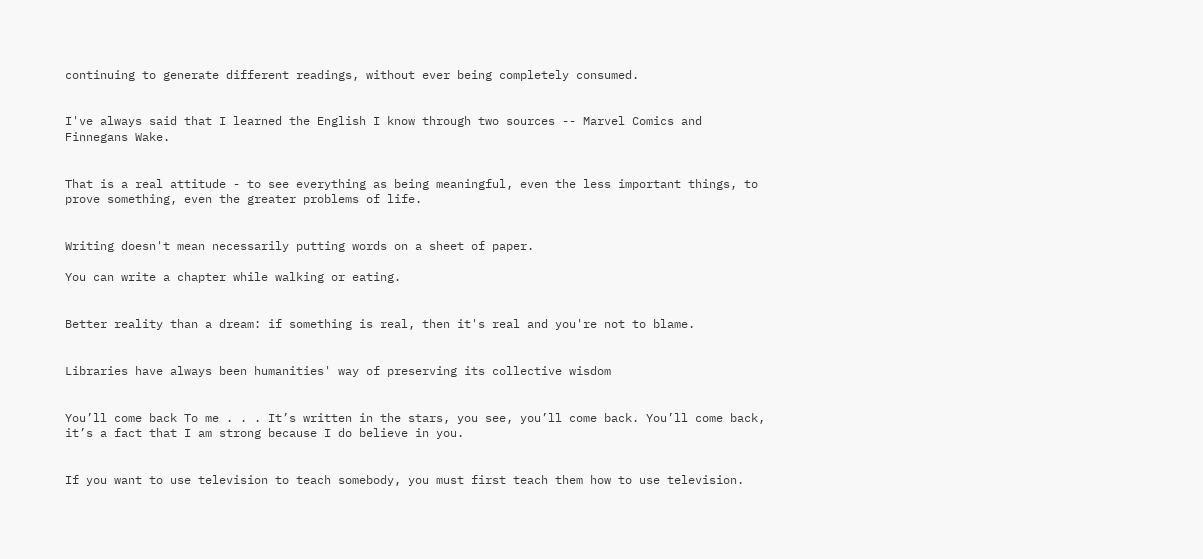continuing to generate different readings, without ever being completely consumed.


I've always said that I learned the English I know through two sources -- Marvel Comics and Finnegans Wake.


That is a real attitude - to see everything as being meaningful, even the less important things, to prove something, even the greater problems of life.


Writing doesn't mean necessarily putting words on a sheet of paper.

You can write a chapter while walking or eating.


Better reality than a dream: if something is real, then it's real and you're not to blame.


Libraries have always been humanities' way of preserving its collective wisdom


You’ll come back To me . . . It’s written in the stars, you see, you’ll come back. You’ll come back, it’s a fact that I am strong because I do believe in you.


If you want to use television to teach somebody, you must first teach them how to use television.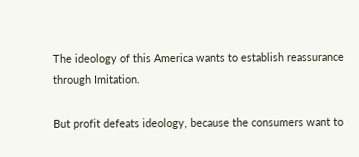The ideology of this America wants to establish reassurance through Imitation.

But profit defeats ideology, because the consumers want to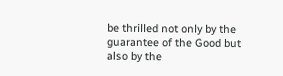be thrilled not only by the guarantee of the Good but also by the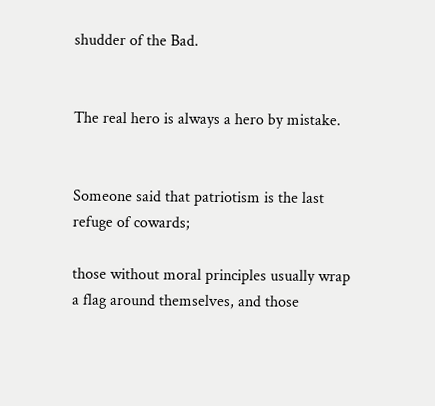shudder of the Bad.


The real hero is always a hero by mistake.


Someone said that patriotism is the last refuge of cowards;

those without moral principles usually wrap a flag around themselves, and those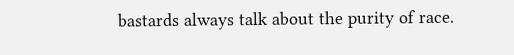bastards always talk about the purity of race.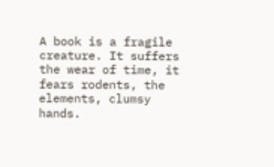A book is a fragile creature. It suffers the wear of time, it fears rodents, the elements, clumsy hands.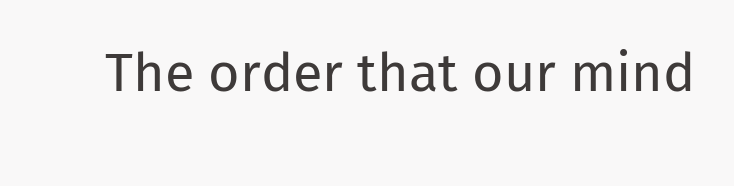The order that our mind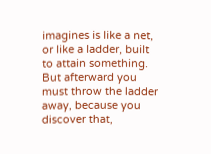imagines is like a net, or like a ladder, built to attain something. But afterward you must throw the ladder away, because you discover that,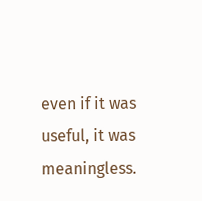even if it was useful, it was meaningless.